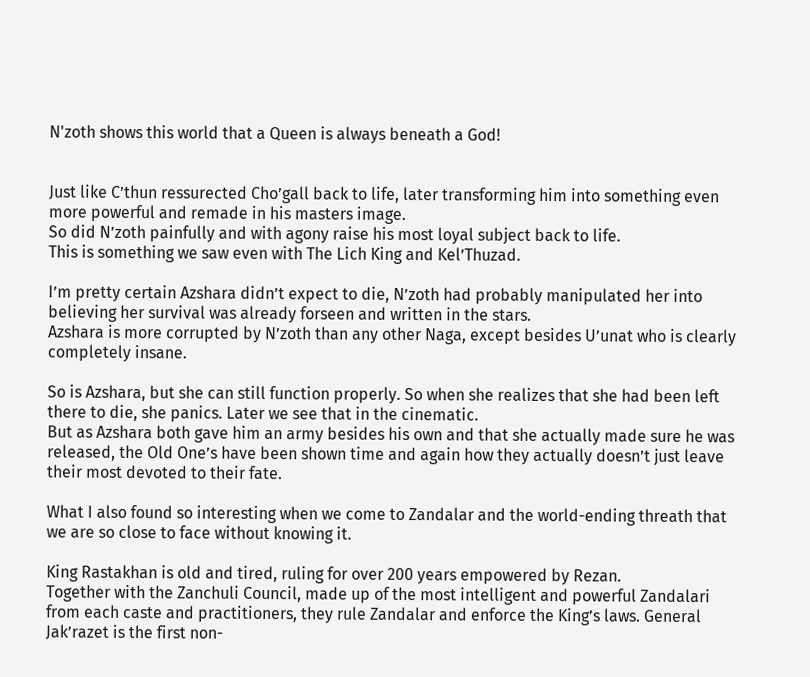N'zoth shows this world that a Queen is always beneath a God!


Just like C’thun ressurected Cho’gall back to life, later transforming him into something even more powerful and remade in his masters image.
So did N’zoth painfully and with agony raise his most loyal subject back to life.
This is something we saw even with The Lich King and Kel’Thuzad.

I’m pretty certain Azshara didn’t expect to die, N’zoth had probably manipulated her into believing her survival was already forseen and written in the stars.
Azshara is more corrupted by N’zoth than any other Naga, except besides U’unat who is clearly completely insane.

So is Azshara, but she can still function properly. So when she realizes that she had been left there to die, she panics. Later we see that in the cinematic.
But as Azshara both gave him an army besides his own and that she actually made sure he was released, the Old One’s have been shown time and again how they actually doesn’t just leave their most devoted to their fate.

What I also found so interesting when we come to Zandalar and the world-ending threath that we are so close to face without knowing it.

King Rastakhan is old and tired, ruling for over 200 years empowered by Rezan.
Together with the Zanchuli Council, made up of the most intelligent and powerful Zandalari from each caste and practitioners, they rule Zandalar and enforce the King’s laws. General Jak’razet is the first non-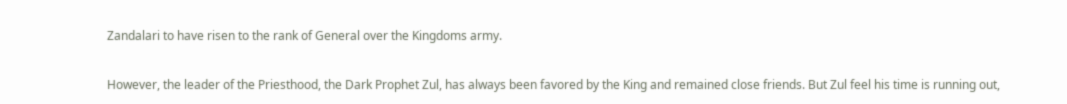Zandalari to have risen to the rank of General over the Kingdoms army.

However, the leader of the Priesthood, the Dark Prophet Zul, has always been favored by the King and remained close friends. But Zul feel his time is running out,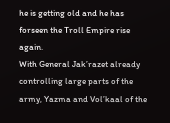he is getting old and he has forseen the Troll Empire rise again.
With General Jak’razet already controlling large parts of the army, Yazma and Vol’kaal of the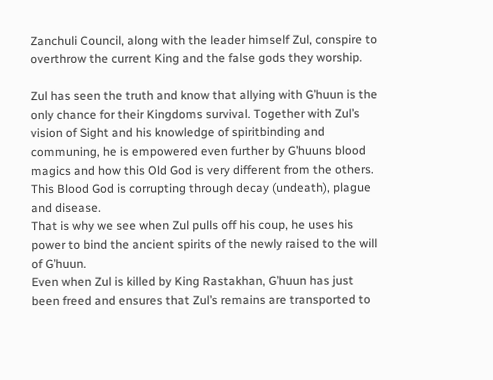Zanchuli Council, along with the leader himself Zul, conspire to overthrow the current King and the false gods they worship.

Zul has seen the truth and know that allying with G’huun is the only chance for their Kingdoms survival. Together with Zul’s vision of Sight and his knowledge of spiritbinding and communing, he is empowered even further by G’huuns blood magics and how this Old God is very different from the others.
This Blood God is corrupting through decay (undeath), plague and disease.
That is why we see when Zul pulls off his coup, he uses his power to bind the ancient spirits of the newly raised to the will of G’huun.
Even when Zul is killed by King Rastakhan, G’huun has just been freed and ensures that Zul’s remains are transported to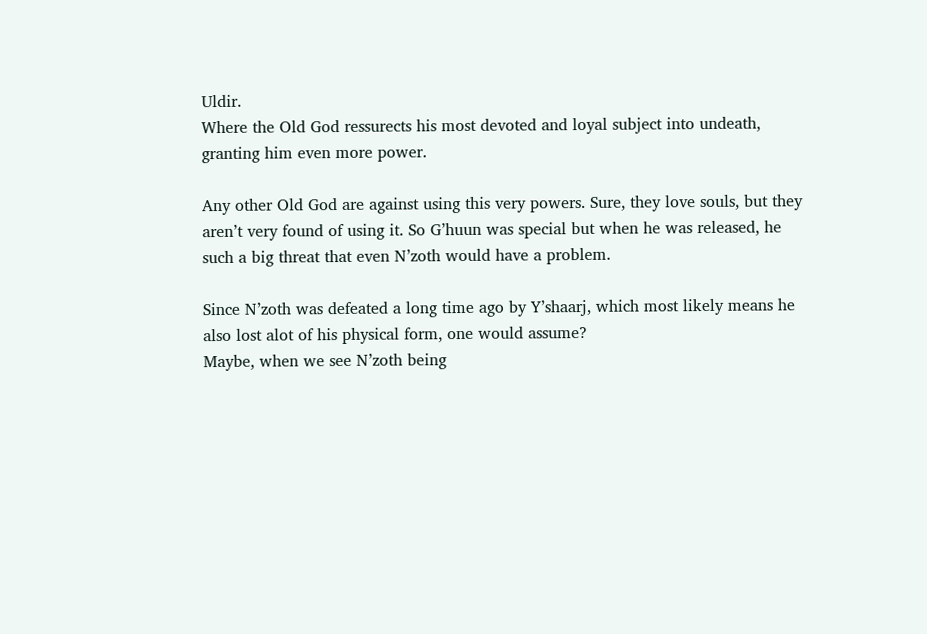Uldir.
Where the Old God ressurects his most devoted and loyal subject into undeath, granting him even more power.

Any other Old God are against using this very powers. Sure, they love souls, but they aren’t very found of using it. So G’huun was special but when he was released, he such a big threat that even N’zoth would have a problem.

Since N’zoth was defeated a long time ago by Y’shaarj, which most likely means he also lost alot of his physical form, one would assume?
Maybe, when we see N’zoth being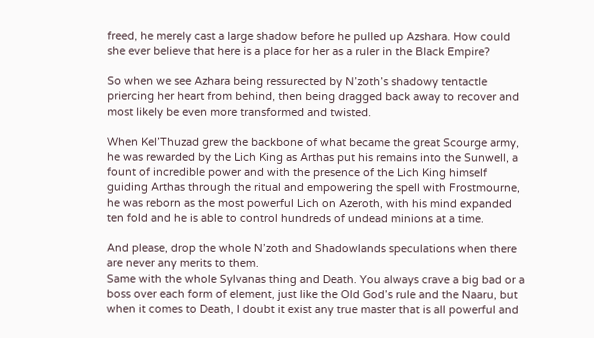freed, he merely cast a large shadow before he pulled up Azshara. How could she ever believe that here is a place for her as a ruler in the Black Empire?

So when we see Azhara being ressurected by N’zoth’s shadowy tentactle priercing her heart from behind, then being dragged back away to recover and most likely be even more transformed and twisted.

When Kel’Thuzad grew the backbone of what became the great Scourge army, he was rewarded by the Lich King as Arthas put his remains into the Sunwell, a fount of incredible power and with the presence of the Lich King himself guiding Arthas through the ritual and empowering the spell with Frostmourne, he was reborn as the most powerful Lich on Azeroth, with his mind expanded ten fold and he is able to control hundreds of undead minions at a time.

And please, drop the whole N’zoth and Shadowlands speculations when there are never any merits to them.
Same with the whole Sylvanas thing and Death. You always crave a big bad or a boss over each form of element, just like the Old God’s rule and the Naaru, but when it comes to Death, I doubt it exist any true master that is all powerful and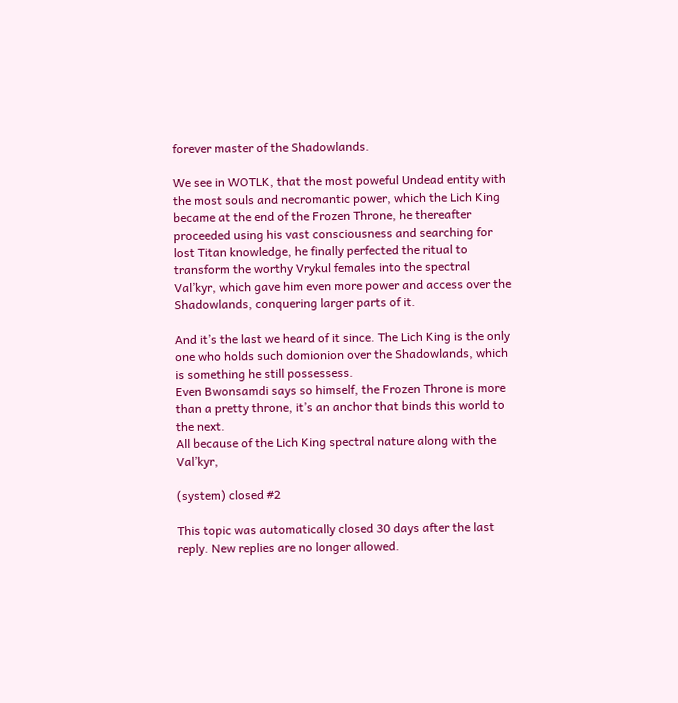forever master of the Shadowlands.

We see in WOTLK, that the most poweful Undead entity with the most souls and necromantic power, which the Lich King became at the end of the Frozen Throne, he thereafter proceeded using his vast consciousness and searching for lost Titan knowledge, he finally perfected the ritual to transform the worthy Vrykul females into the spectral Val’kyr, which gave him even more power and access over the Shadowlands, conquering larger parts of it.

And it’s the last we heard of it since. The Lich King is the only one who holds such domionion over the Shadowlands, which is something he still possessess.
Even Bwonsamdi says so himself, the Frozen Throne is more than a pretty throne, it’s an anchor that binds this world to the next.
All because of the Lich King spectral nature along with the Val’kyr,

(system) closed #2

This topic was automatically closed 30 days after the last reply. New replies are no longer allowed.